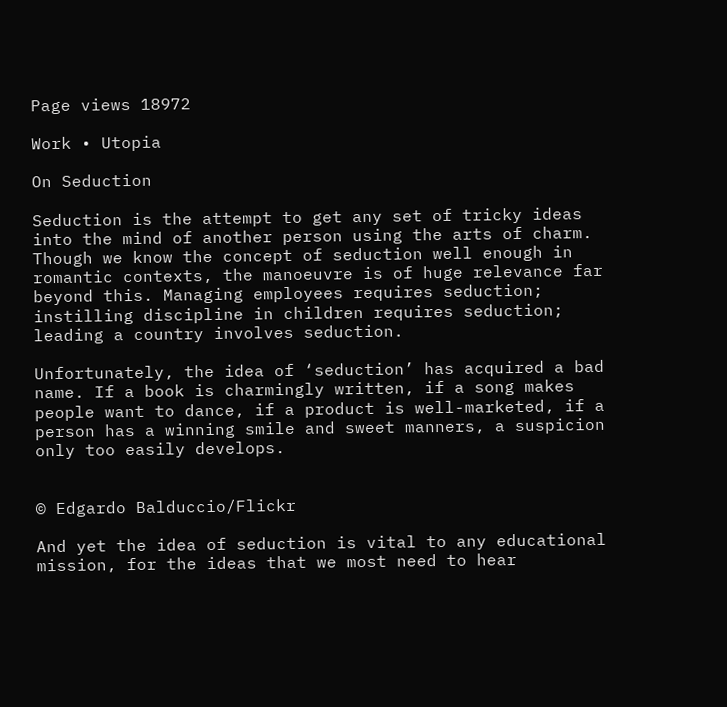Page views 18972

Work • Utopia

On Seduction

Seduction is the attempt to get any set of tricky ideas into the mind of another person using the arts of charm. Though we know the concept of seduction well enough in romantic contexts, the manoeuvre is of huge relevance far beyond this. Managing employees requires seduction; instilling discipline in children requires seduction; leading a country involves seduction.

Unfortunately, the idea of ‘seduction’ has acquired a bad name. If a book is charmingly written, if a song makes people want to dance, if a product is well-marketed, if a person has a winning smile and sweet manners, a suspicion only too easily develops.


© Edgardo Balduccio/Flickr

And yet the idea of seduction is vital to any educational mission, for the ideas that we most need to hear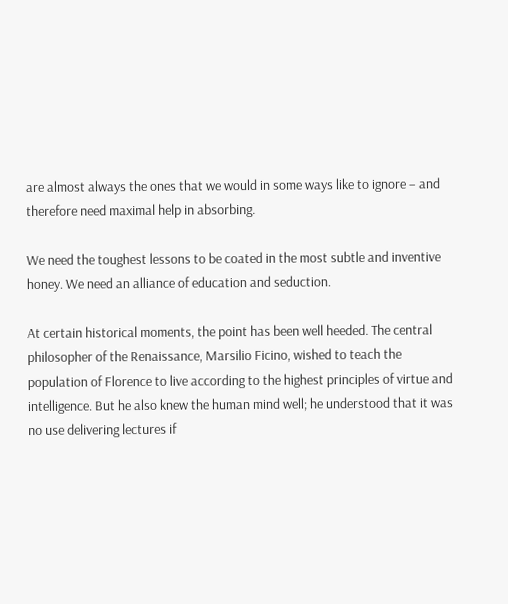are almost always the ones that we would in some ways like to ignore – and therefore need maximal help in absorbing.

We need the toughest lessons to be coated in the most subtle and inventive honey. We need an alliance of education and seduction.

At certain historical moments, the point has been well heeded. The central philosopher of the Renaissance, Marsilio Ficino, wished to teach the population of Florence to live according to the highest principles of virtue and intelligence. But he also knew the human mind well; he understood that it was no use delivering lectures if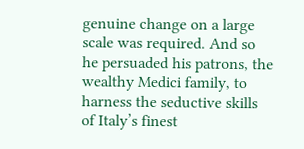genuine change on a large scale was required. And so he persuaded his patrons, the wealthy Medici family, to harness the seductive skills of Italy’s finest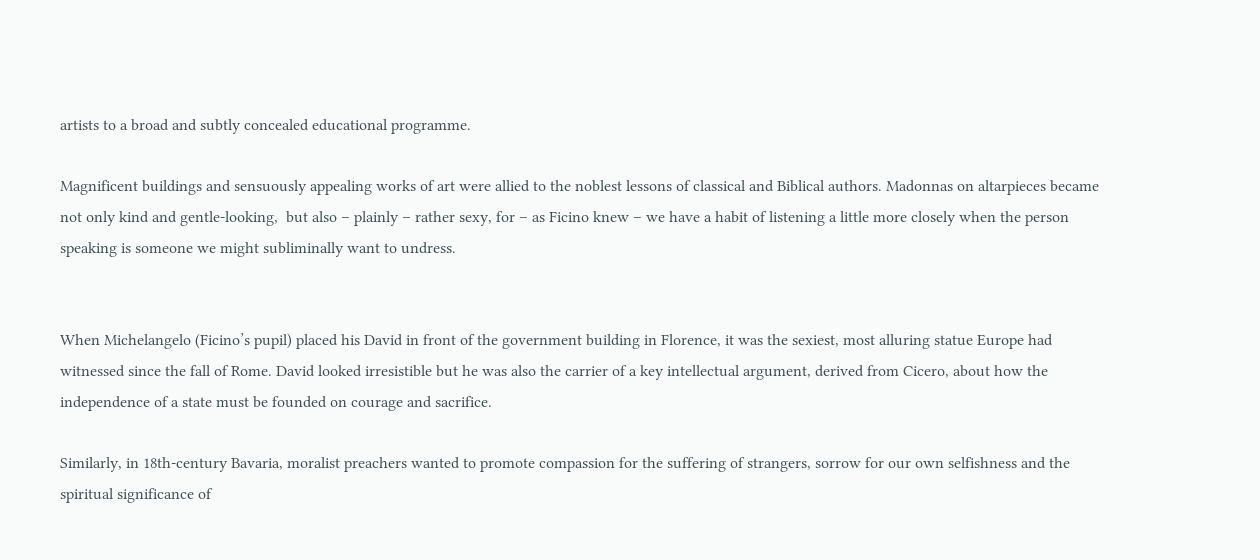artists to a broad and subtly concealed educational programme.

Magnificent buildings and sensuously appealing works of art were allied to the noblest lessons of classical and Biblical authors. Madonnas on altarpieces became not only kind and gentle-looking,  but also – plainly – rather sexy, for – as Ficino knew – we have a habit of listening a little more closely when the person speaking is someone we might subliminally want to undress.


When Michelangelo (Ficino’s pupil) placed his David in front of the government building in Florence, it was the sexiest, most alluring statue Europe had witnessed since the fall of Rome. David looked irresistible but he was also the carrier of a key intellectual argument, derived from Cicero, about how the independence of a state must be founded on courage and sacrifice.

Similarly, in 18th-century Bavaria, moralist preachers wanted to promote compassion for the suffering of strangers, sorrow for our own selfishness and the spiritual significance of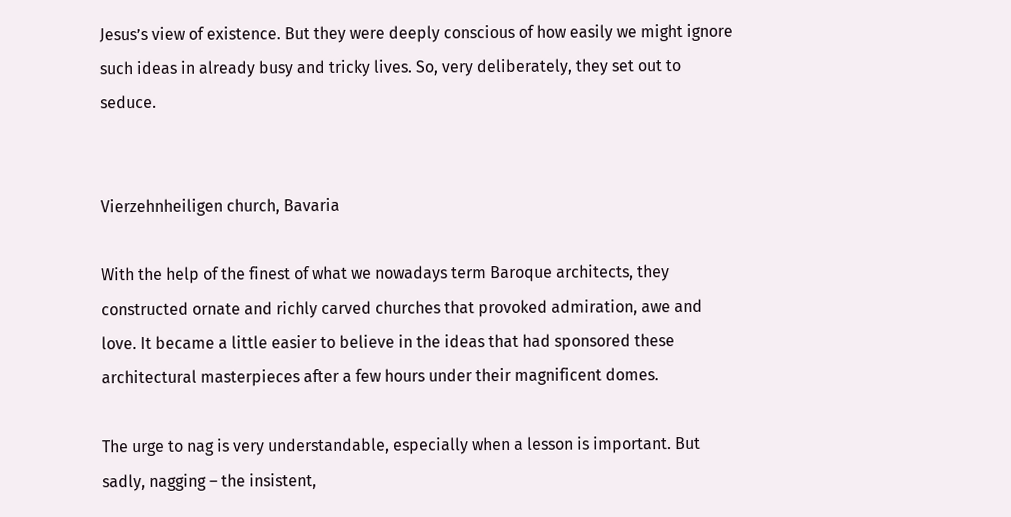Jesus’s view of existence. But they were deeply conscious of how easily we might ignore such ideas in already busy and tricky lives. So, very deliberately, they set out to seduce.


Vierzehnheiligen church, Bavaria

With the help of the finest of what we nowadays term Baroque architects, they constructed ornate and richly carved churches that provoked admiration, awe and love. It became a little easier to believe in the ideas that had sponsored these architectural masterpieces after a few hours under their magnificent domes.

The urge to nag is very understandable, especially when a lesson is important. But sadly, nagging – the insistent,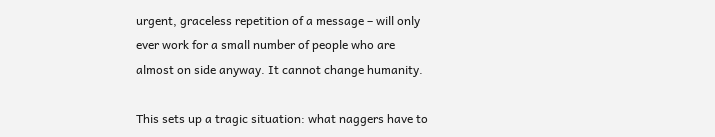urgent, graceless repetition of a message – will only ever work for a small number of people who are almost on side anyway. It cannot change humanity.

This sets up a tragic situation: what naggers have to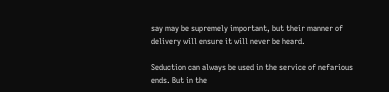say may be supremely important, but their manner of delivery will ensure it will never be heard.

Seduction can always be used in the service of nefarious ends. But in the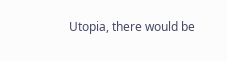Utopia, there would be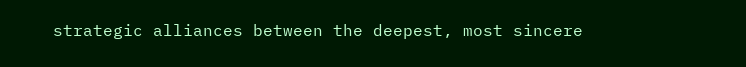strategic alliances between the deepest, most sincere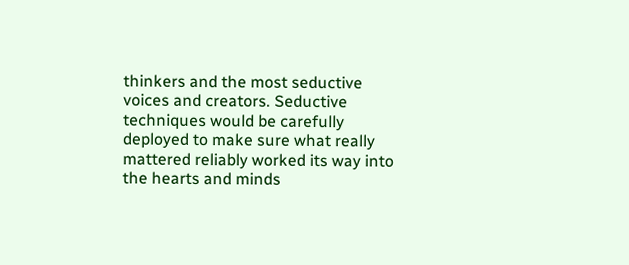thinkers and the most seductive voices and creators. Seductive techniques would be carefully deployed to make sure what really mattered reliably worked its way into the hearts and minds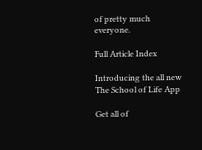of pretty much everyone.

Full Article Index

Introducing the all new The School of Life App

Get all of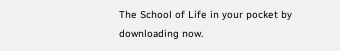The School of Life in your pocket by downloading now.